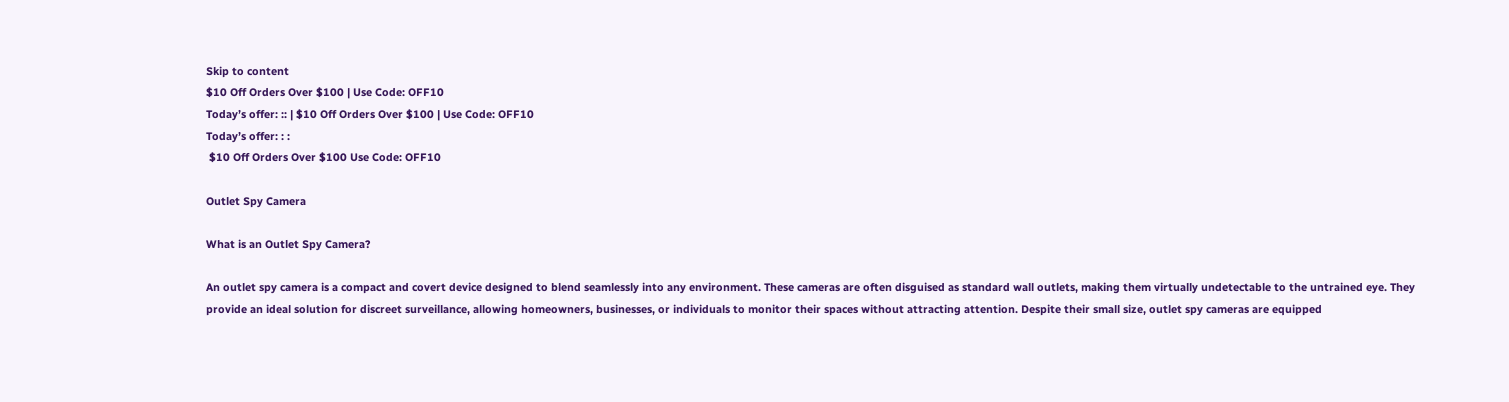Skip to content
$10 Off Orders Over $100 | Use Code: OFF10
Today’s offer: :: | $10 Off Orders Over $100 | Use Code: OFF10
Today’s offer: : :
 $10 Off Orders Over $100 Use Code: OFF10

Outlet Spy Camera

What is an Outlet Spy Camera?

An outlet spy camera is a compact and covert device designed to blend seamlessly into any environment. These cameras are often disguised as standard wall outlets, making them virtually undetectable to the untrained eye. They provide an ideal solution for discreet surveillance, allowing homeowners, businesses, or individuals to monitor their spaces without attracting attention. Despite their small size, outlet spy cameras are equipped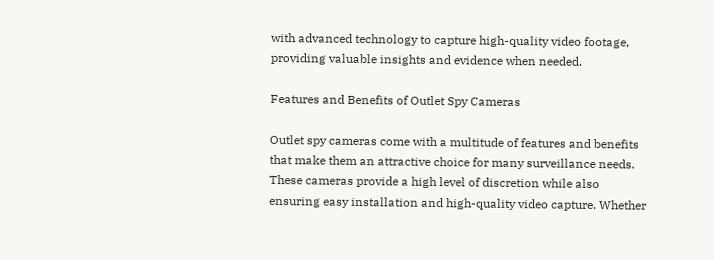with advanced technology to capture high-quality video footage, providing valuable insights and evidence when needed.

Features and Benefits of Outlet Spy Cameras

Outlet spy cameras come with a multitude of features and benefits that make them an attractive choice for many surveillance needs. These cameras provide a high level of discretion while also ensuring easy installation and high-quality video capture. Whether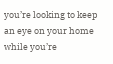you’re looking to keep an eye on your home while you’re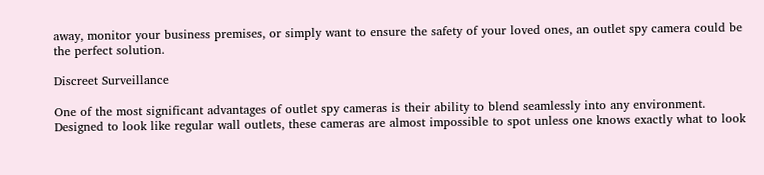away, monitor your business premises, or simply want to ensure the safety of your loved ones, an outlet spy camera could be the perfect solution.

Discreet Surveillance

One of the most significant advantages of outlet spy cameras is their ability to blend seamlessly into any environment. Designed to look like regular wall outlets, these cameras are almost impossible to spot unless one knows exactly what to look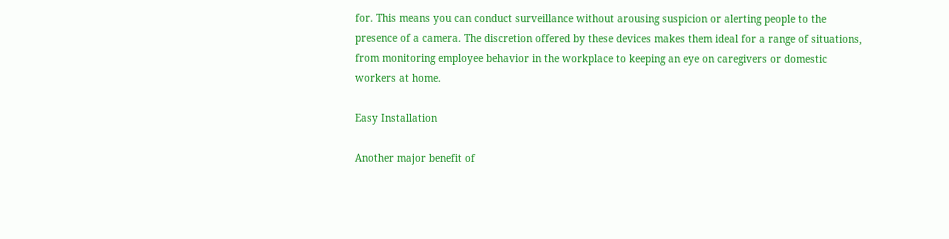for. This means you can conduct surveillance without arousing suspicion or alerting people to the presence of a camera. The discretion offered by these devices makes them ideal for a range of situations, from monitoring employee behavior in the workplace to keeping an eye on caregivers or domestic workers at home.

Easy Installation

Another major benefit of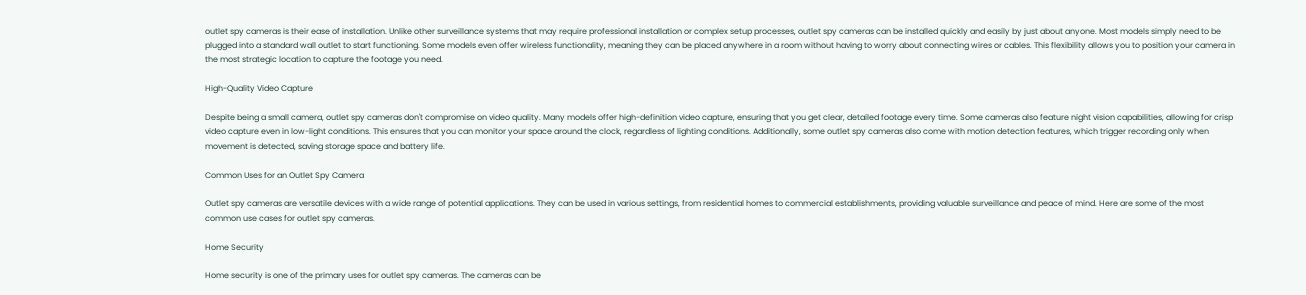outlet spy cameras is their ease of installation. Unlike other surveillance systems that may require professional installation or complex setup processes, outlet spy cameras can be installed quickly and easily by just about anyone. Most models simply need to be plugged into a standard wall outlet to start functioning. Some models even offer wireless functionality, meaning they can be placed anywhere in a room without having to worry about connecting wires or cables. This flexibility allows you to position your camera in the most strategic location to capture the footage you need.

High-Quality Video Capture

Despite being a small camera, outlet spy cameras don't compromise on video quality. Many models offer high-definition video capture, ensuring that you get clear, detailed footage every time. Some cameras also feature night vision capabilities, allowing for crisp video capture even in low-light conditions. This ensures that you can monitor your space around the clock, regardless of lighting conditions. Additionally, some outlet spy cameras also come with motion detection features, which trigger recording only when movement is detected, saving storage space and battery life.

Common Uses for an Outlet Spy Camera

Outlet spy cameras are versatile devices with a wide range of potential applications. They can be used in various settings, from residential homes to commercial establishments, providing valuable surveillance and peace of mind. Here are some of the most common use cases for outlet spy cameras.

Home Security

Home security is one of the primary uses for outlet spy cameras. The cameras can be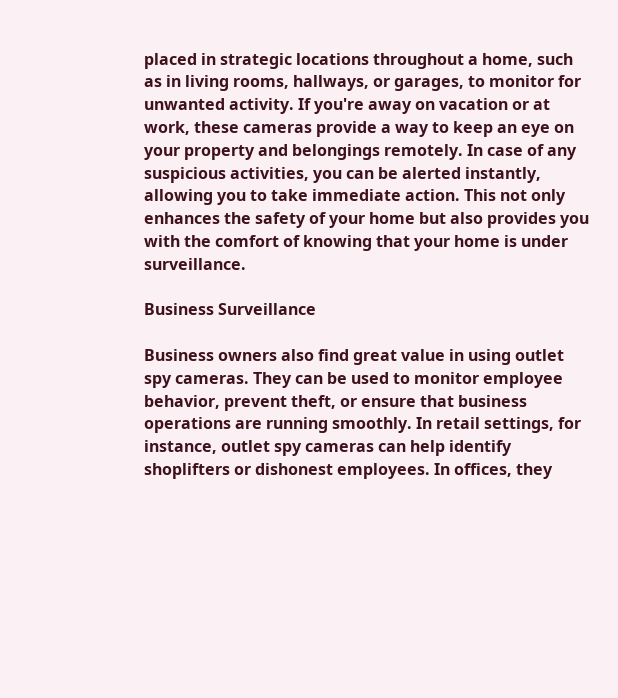placed in strategic locations throughout a home, such as in living rooms, hallways, or garages, to monitor for unwanted activity. If you're away on vacation or at work, these cameras provide a way to keep an eye on your property and belongings remotely. In case of any suspicious activities, you can be alerted instantly, allowing you to take immediate action. This not only enhances the safety of your home but also provides you with the comfort of knowing that your home is under surveillance.

Business Surveillance

Business owners also find great value in using outlet spy cameras. They can be used to monitor employee behavior, prevent theft, or ensure that business operations are running smoothly. In retail settings, for instance, outlet spy cameras can help identify shoplifters or dishonest employees. In offices, they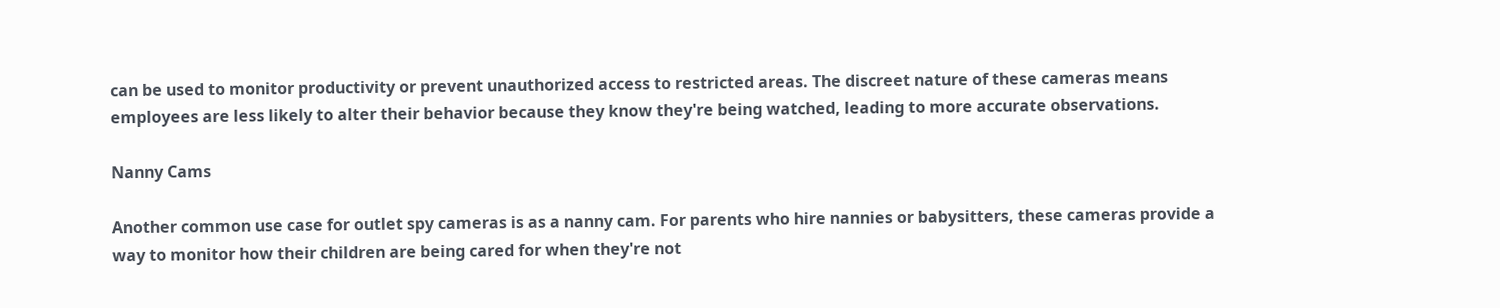can be used to monitor productivity or prevent unauthorized access to restricted areas. The discreet nature of these cameras means employees are less likely to alter their behavior because they know they're being watched, leading to more accurate observations.

Nanny Cams

Another common use case for outlet spy cameras is as a nanny cam. For parents who hire nannies or babysitters, these cameras provide a way to monitor how their children are being cared for when they're not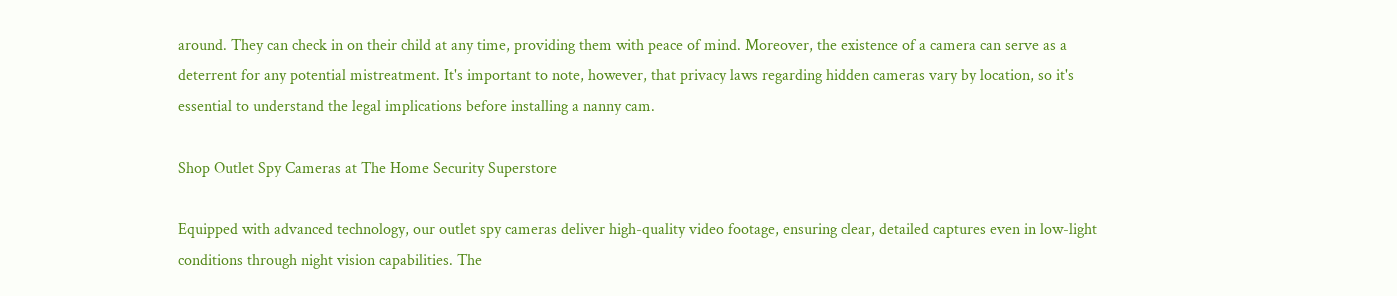around. They can check in on their child at any time, providing them with peace of mind. Moreover, the existence of a camera can serve as a deterrent for any potential mistreatment. It's important to note, however, that privacy laws regarding hidden cameras vary by location, so it's essential to understand the legal implications before installing a nanny cam.

Shop Outlet Spy Cameras at The Home Security Superstore

Equipped with advanced technology, our outlet spy cameras deliver high-quality video footage, ensuring clear, detailed captures even in low-light conditions through night vision capabilities. The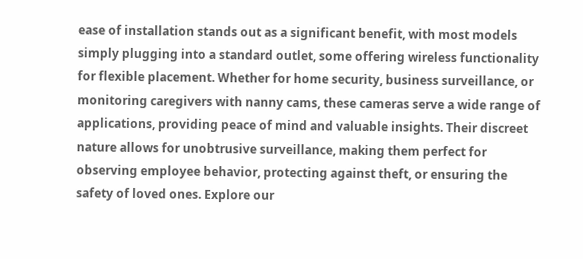ease of installation stands out as a significant benefit, with most models simply plugging into a standard outlet, some offering wireless functionality for flexible placement. Whether for home security, business surveillance, or monitoring caregivers with nanny cams, these cameras serve a wide range of applications, providing peace of mind and valuable insights. Their discreet nature allows for unobtrusive surveillance, making them perfect for observing employee behavior, protecting against theft, or ensuring the safety of loved ones. Explore our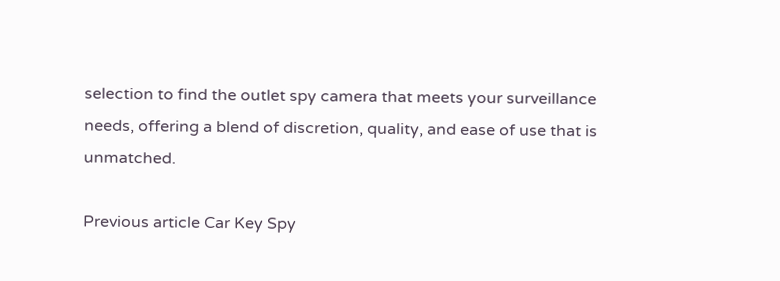selection to find the outlet spy camera that meets your surveillance needs, offering a blend of discretion, quality, and ease of use that is unmatched.

Previous article Car Key Spy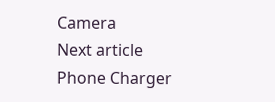Camera
Next article Phone Charger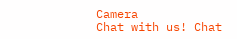Camera
Chat with us! Chat